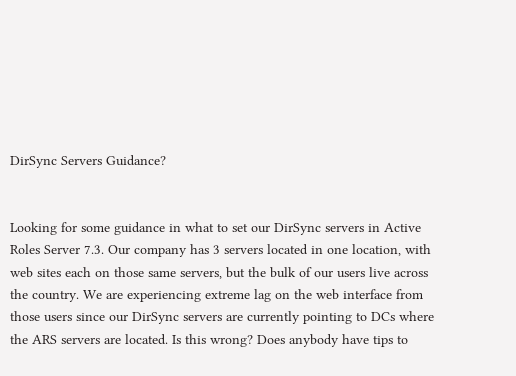DirSync Servers Guidance?


Looking for some guidance in what to set our DirSync servers in Active Roles Server 7.3. Our company has 3 servers located in one location, with web sites each on those same servers, but the bulk of our users live across the country. We are experiencing extreme lag on the web interface from those users since our DirSync servers are currently pointing to DCs where the ARS servers are located. Is this wrong? Does anybody have tips to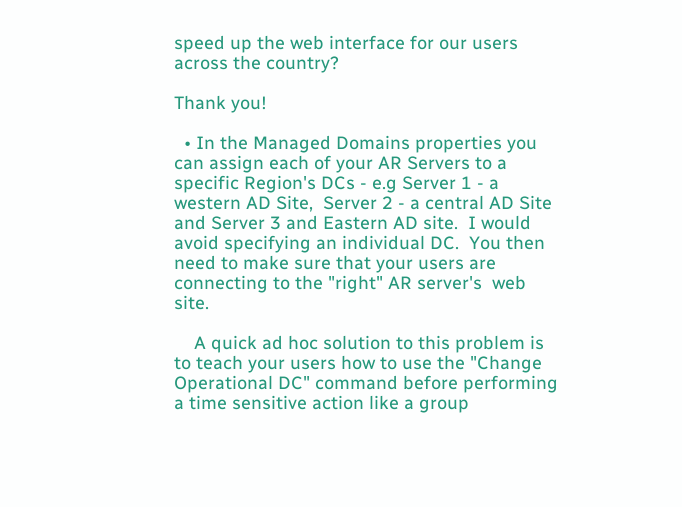speed up the web interface for our users across the country?

Thank you!

  • In the Managed Domains properties you can assign each of your AR Servers to a specific Region's DCs - e.g Server 1 - a western AD Site,  Server 2 - a central AD Site and Server 3 and Eastern AD site.  I would avoid specifying an individual DC.  You then need to make sure that your users are connecting to the "right" AR server's  web site.

    A quick ad hoc solution to this problem is to teach your users how to use the "Change Operational DC" command before performing a time sensitive action like a group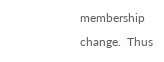membership change.  Thus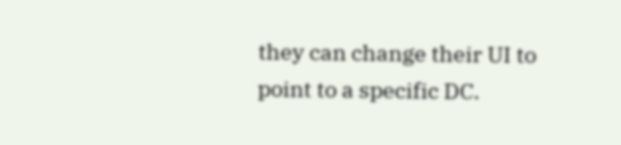they can change their UI to point to a specific DC.